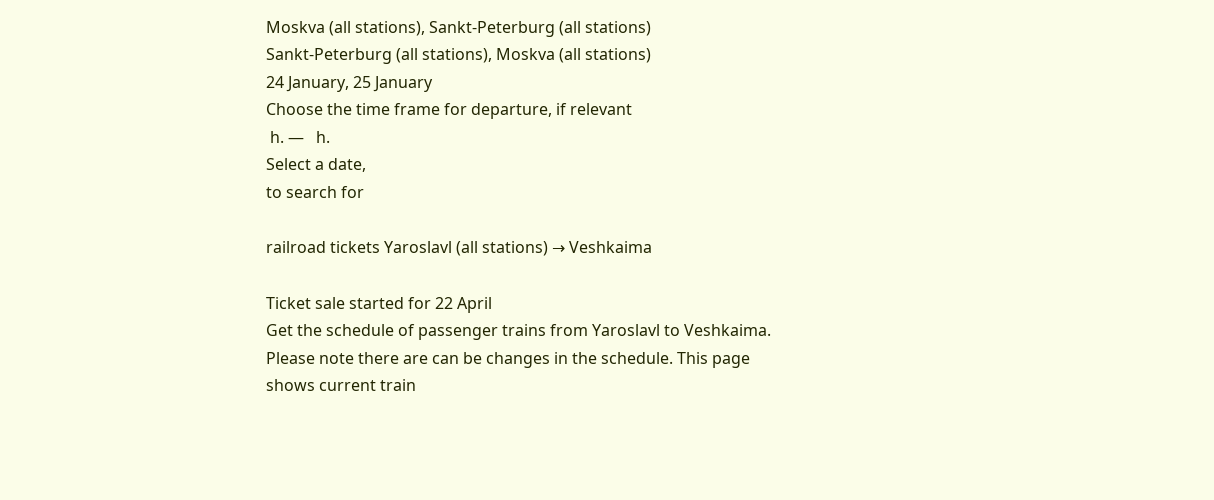Moskva (all stations), Sankt-Peterburg (all stations)
Sankt-Peterburg (all stations), Moskva (all stations)
24 January, 25 January
Choose the time frame for departure, if relevant
 h. —   h.
Select a date,
to search for

railroad tickets Yaroslavl (all stations) → Veshkaima

Ticket sale started for 22 April
Get the schedule of passenger trains from Yaroslavl to Veshkaima. Please note there are can be changes in the schedule. This page shows current train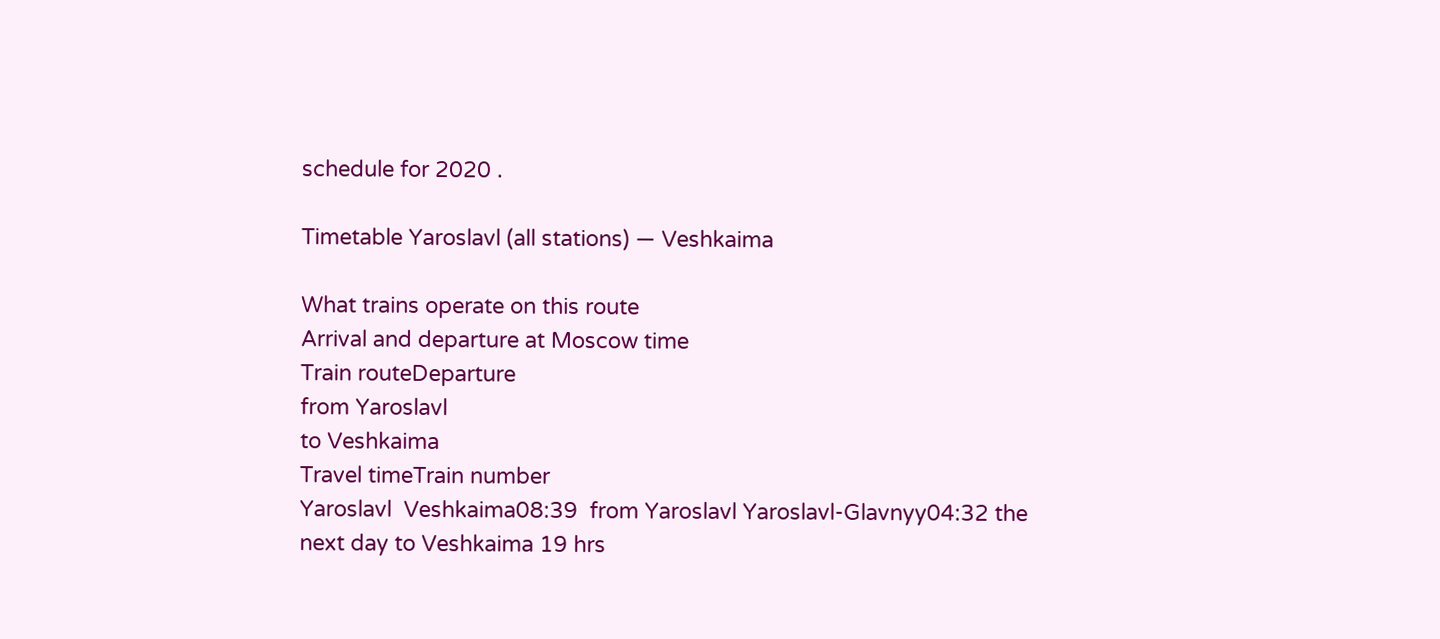schedule for 2020 .

Timetable Yaroslavl (all stations) — Veshkaima

What trains operate on this route
Arrival and departure at Moscow time
Train routeDeparture
from Yaroslavl
to Veshkaima
Travel timeTrain number
Yaroslavl  Veshkaima08:39  from Yaroslavl Yaroslavl-Glavnyy04:32 the next day to Veshkaima 19 hrs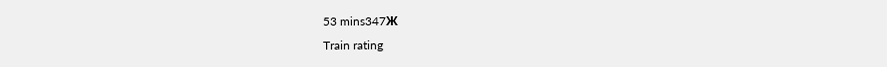53 mins347Ж
Train rating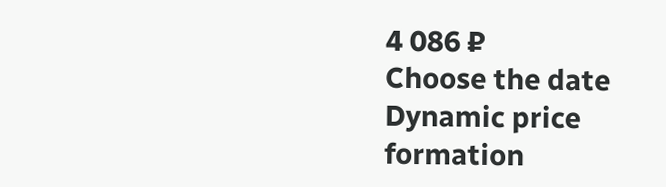4 086 ₽
Choose the date
Dynamic price formation